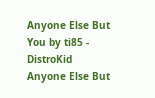Anyone Else But You by ti85 - DistroKid
Anyone Else But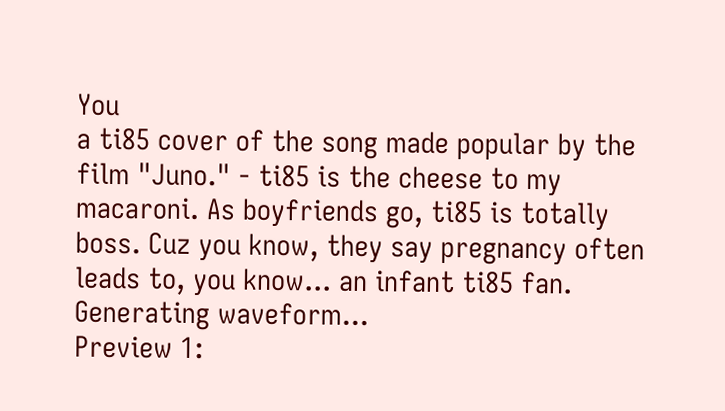You
a ti85 cover of the song made popular by the film "Juno." - ti85 is the cheese to my macaroni. As boyfriends go, ti85 is totally boss. Cuz you know, they say pregnancy often leads to, you know... an infant ti85 fan.
Generating waveform...
Preview 1: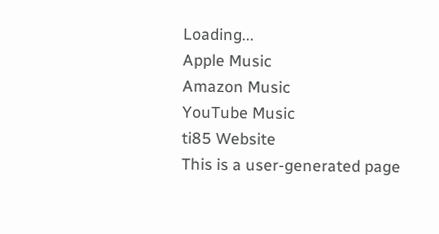Loading...
Apple Music
Amazon Music
YouTube Music
ti85 Website
This is a user-generated page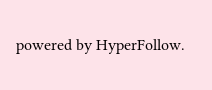powered by HyperFollow.